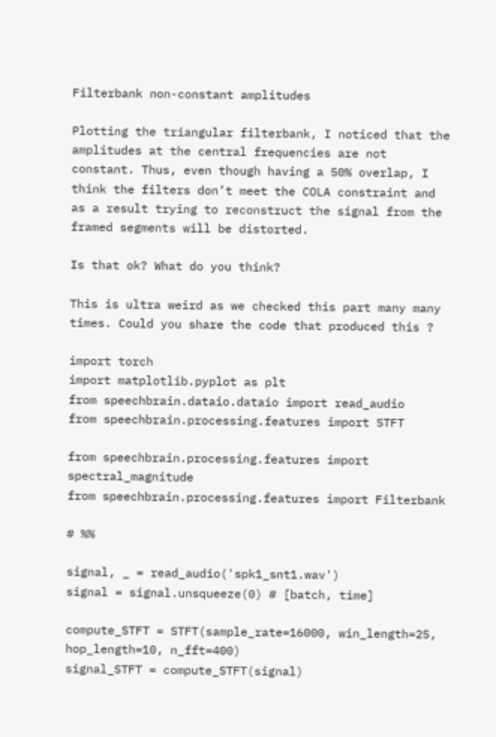Filterbank non-constant amplitudes

Plotting the triangular filterbank, I noticed that the amplitudes at the central frequencies are not
constant. Thus, even though having a 50% overlap, I think the filters don’t meet the COLA constraint and as a result trying to reconstruct the signal from the framed segments will be distorted.

Is that ok? What do you think?

This is ultra weird as we checked this part many many times. Could you share the code that produced this ?

import torch
import matplotlib.pyplot as plt
from speechbrain.dataio.dataio import read_audio
from speechbrain.processing.features import STFT

from speechbrain.processing.features import spectral_magnitude
from speechbrain.processing.features import Filterbank

# %%

signal, _ = read_audio('spk1_snt1.wav')
signal = signal.unsqueeze(0) # [batch, time]

compute_STFT = STFT(sample_rate=16000, win_length=25, hop_length=10, n_fft=400)
signal_STFT = compute_STFT(signal)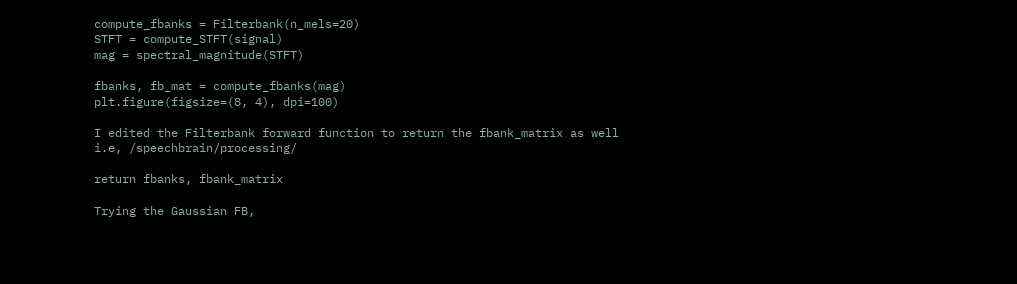compute_fbanks = Filterbank(n_mels=20)
STFT = compute_STFT(signal)
mag = spectral_magnitude(STFT)

fbanks, fb_mat = compute_fbanks(mag)
plt.figure(figsize=(8, 4), dpi=100)

I edited the Filterbank forward function to return the fbank_matrix as well
i.e, /speechbrain/processing/

return fbanks, fbank_matrix

Trying the Gaussian FB,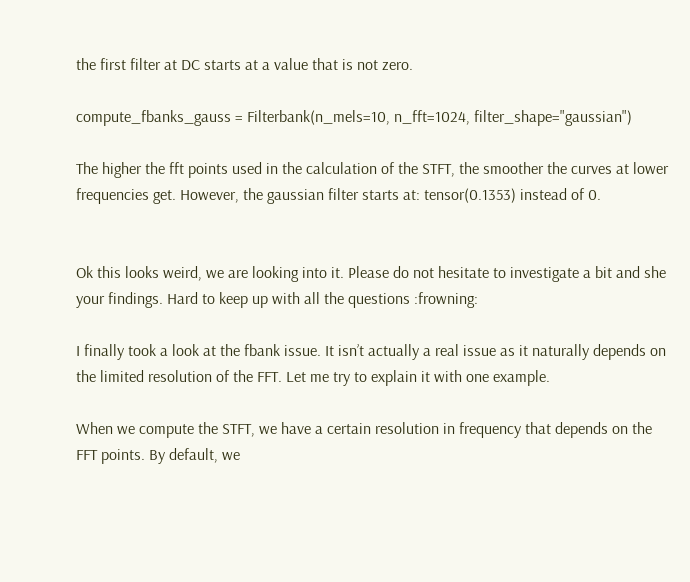the first filter at DC starts at a value that is not zero.

compute_fbanks_gauss = Filterbank(n_mels=10, n_fft=1024, filter_shape="gaussian")

The higher the fft points used in the calculation of the STFT, the smoother the curves at lower frequencies get. However, the gaussian filter starts at: tensor(0.1353) instead of 0.


Ok this looks weird, we are looking into it. Please do not hesitate to investigate a bit and she your findings. Hard to keep up with all the questions :frowning:

I finally took a look at the fbank issue. It isn’t actually a real issue as it naturally depends on the limited resolution of the FFT. Let me try to explain it with one example.

When we compute the STFT, we have a certain resolution in frequency that depends on the FFT points. By default, we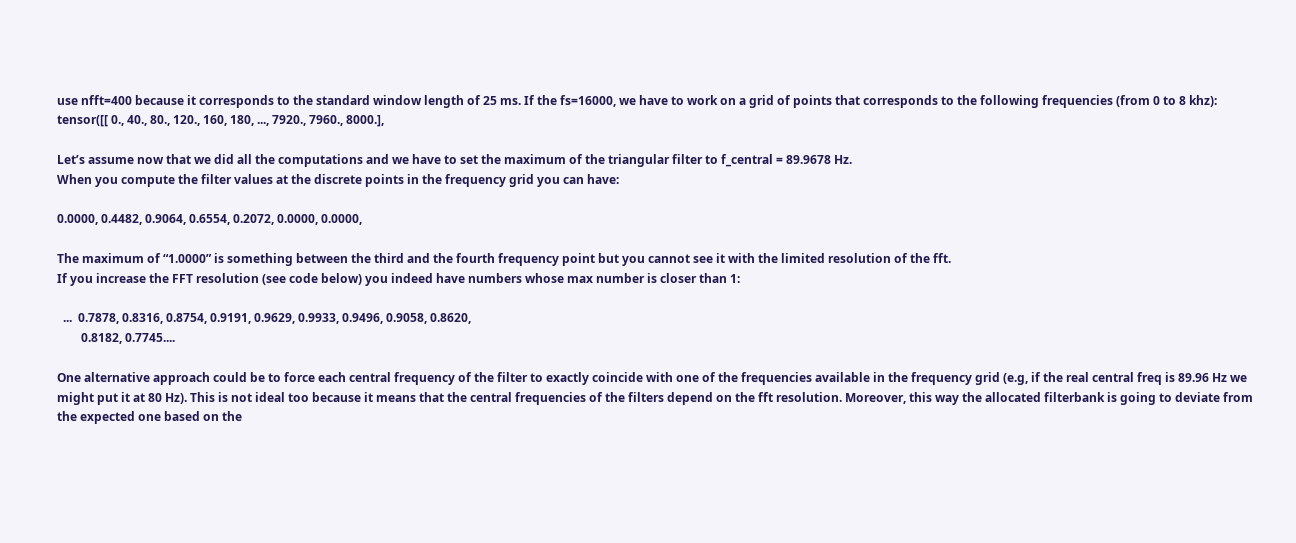use nfft=400 because it corresponds to the standard window length of 25 ms. If the fs=16000, we have to work on a grid of points that corresponds to the following frequencies (from 0 to 8 khz):
tensor([[ 0., 40., 80., 120., 160, 180, ..., 7920., 7960., 8000.],

Let’s assume now that we did all the computations and we have to set the maximum of the triangular filter to f_central = 89.9678 Hz.
When you compute the filter values at the discrete points in the frequency grid you can have:

0.0000, 0.4482, 0.9064, 0.6554, 0.2072, 0.0000, 0.0000,

The maximum of “1.0000” is something between the third and the fourth frequency point but you cannot see it with the limited resolution of the fft.
If you increase the FFT resolution (see code below) you indeed have numbers whose max number is closer than 1:

  ...  0.7878, 0.8316, 0.8754, 0.9191, 0.9629, 0.9933, 0.9496, 0.9058, 0.8620,
        0.8182, 0.7745....

One alternative approach could be to force each central frequency of the filter to exactly coincide with one of the frequencies available in the frequency grid (e.g, if the real central freq is 89.96 Hz we might put it at 80 Hz). This is not ideal too because it means that the central frequencies of the filters depend on the fft resolution. Moreover, this way the allocated filterbank is going to deviate from the expected one based on the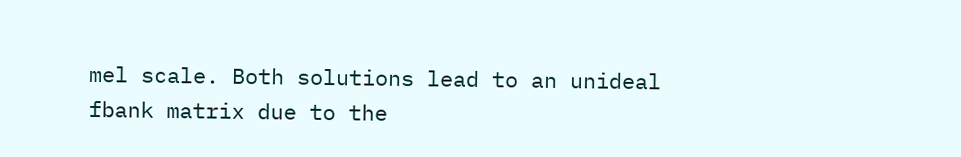mel scale. Both solutions lead to an unideal fbank matrix due to the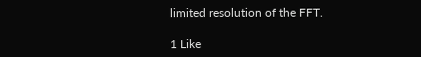limited resolution of the FFT.

1 Like